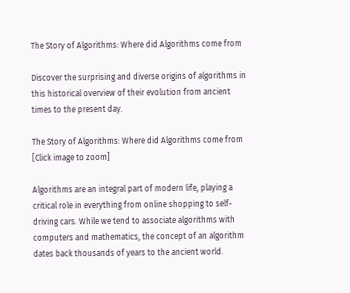The Story of Algorithms: Where did Algorithms come from

Discover the surprising and diverse origins of algorithms in this historical overview of their evolution from ancient times to the present day.

The Story of Algorithms: Where did Algorithms come from [Click image to zoom]

Algorithms are an integral part of modern life, playing a critical role in everything from online shopping to self-driving cars. While we tend to associate algorithms with computers and mathematics, the concept of an algorithm dates back thousands of years to the ancient world.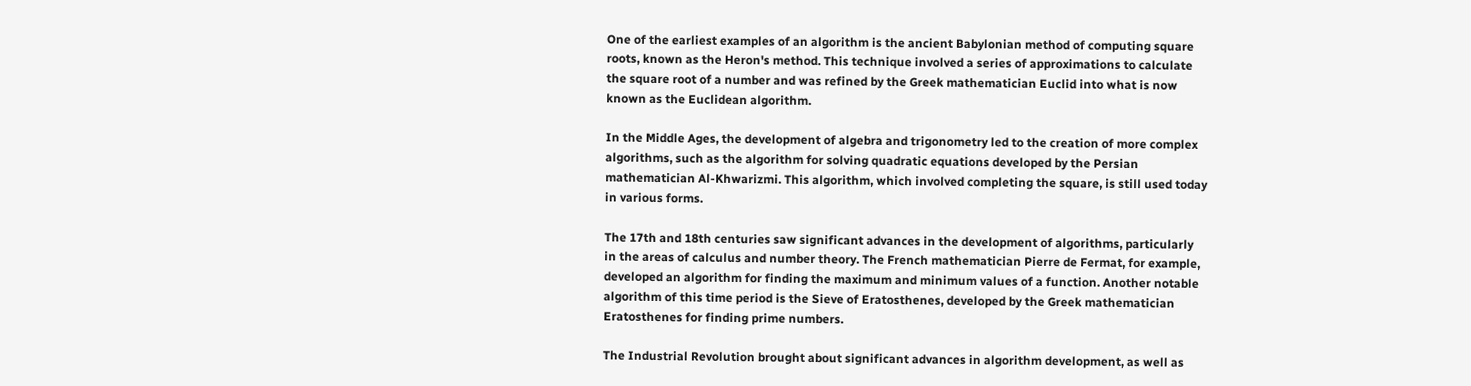One of the earliest examples of an algorithm is the ancient Babylonian method of computing square roots, known as the Heron's method. This technique involved a series of approximations to calculate the square root of a number and was refined by the Greek mathematician Euclid into what is now known as the Euclidean algorithm.

In the Middle Ages, the development of algebra and trigonometry led to the creation of more complex algorithms, such as the algorithm for solving quadratic equations developed by the Persian mathematician Al-Khwarizmi. This algorithm, which involved completing the square, is still used today in various forms.

The 17th and 18th centuries saw significant advances in the development of algorithms, particularly in the areas of calculus and number theory. The French mathematician Pierre de Fermat, for example, developed an algorithm for finding the maximum and minimum values of a function. Another notable algorithm of this time period is the Sieve of Eratosthenes, developed by the Greek mathematician Eratosthenes for finding prime numbers.

The Industrial Revolution brought about significant advances in algorithm development, as well as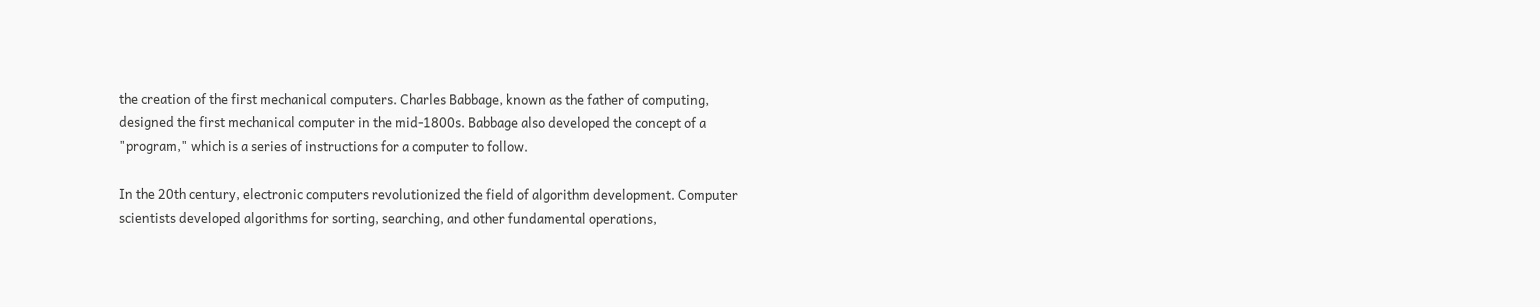the creation of the first mechanical computers. Charles Babbage, known as the father of computing, designed the first mechanical computer in the mid-1800s. Babbage also developed the concept of a "program," which is a series of instructions for a computer to follow.

In the 20th century, electronic computers revolutionized the field of algorithm development. Computer scientists developed algorithms for sorting, searching, and other fundamental operations,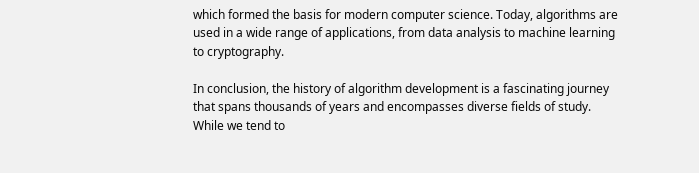which formed the basis for modern computer science. Today, algorithms are used in a wide range of applications, from data analysis to machine learning to cryptography.

In conclusion, the history of algorithm development is a fascinating journey that spans thousands of years and encompasses diverse fields of study. While we tend to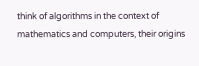think of algorithms in the context of mathematics and computers, their origins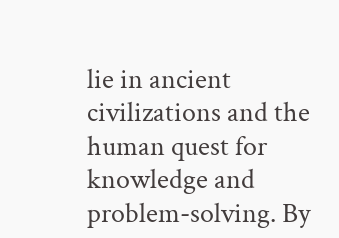lie in ancient civilizations and the human quest for knowledge and problem-solving. By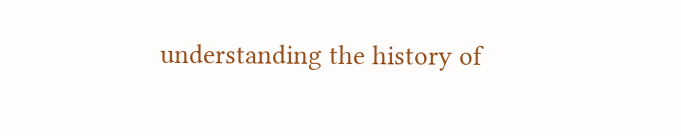understanding the history of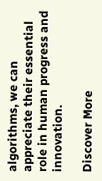algorithms, we can appreciate their essential role in human progress and innovation.

Discover More